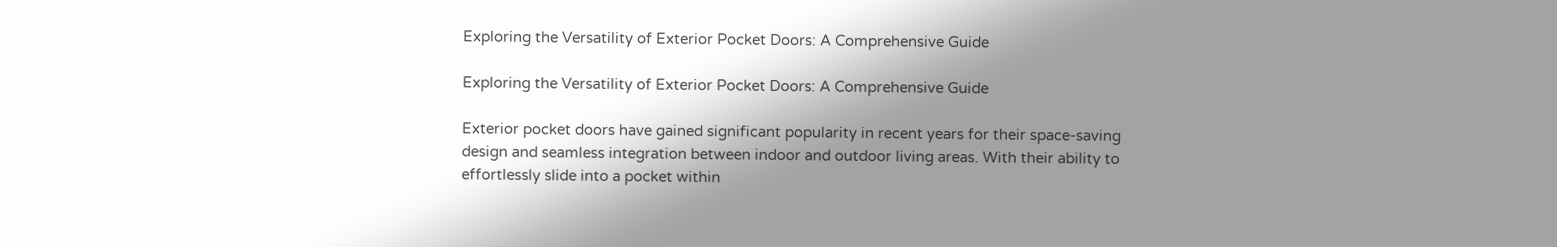Exploring the Versatility of Exterior Pocket Doors: A Comprehensive Guide

Exploring the Versatility of Exterior Pocket Doors: A Comprehensive Guide

Exterior pocket doors have gained significant popularity in recent years for their space-saving design and seamless integration between indoor and outdoor living areas. With their ability to effortlessly slide into a pocket within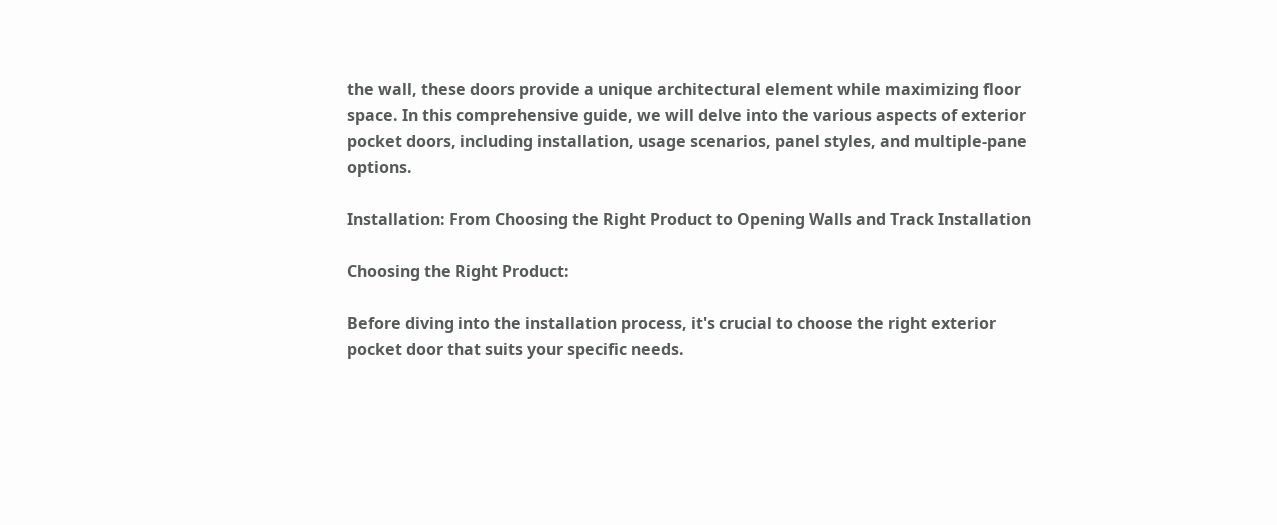the wall, these doors provide a unique architectural element while maximizing floor space. In this comprehensive guide, we will delve into the various aspects of exterior pocket doors, including installation, usage scenarios, panel styles, and multiple-pane options.

Installation: From Choosing the Right Product to Opening Walls and Track Installation

Choosing the Right Product:

Before diving into the installation process, it's crucial to choose the right exterior pocket door that suits your specific needs.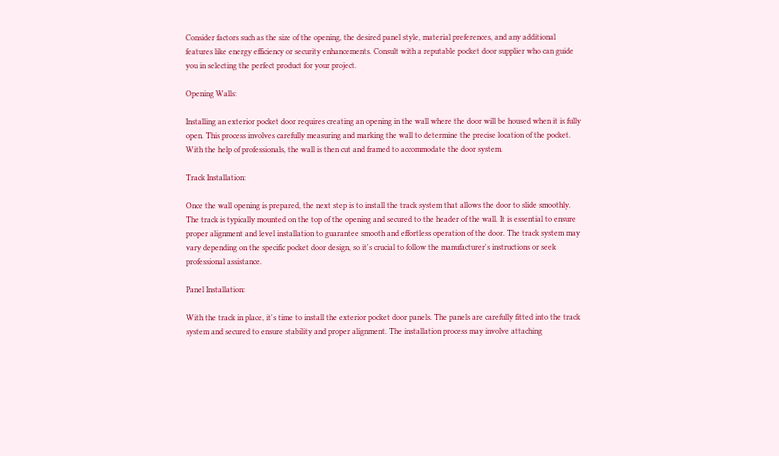Consider factors such as the size of the opening, the desired panel style, material preferences, and any additional features like energy efficiency or security enhancements. Consult with a reputable pocket door supplier who can guide you in selecting the perfect product for your project.

Opening Walls:

Installing an exterior pocket door requires creating an opening in the wall where the door will be housed when it is fully open. This process involves carefully measuring and marking the wall to determine the precise location of the pocket. With the help of professionals, the wall is then cut and framed to accommodate the door system.

Track Installation:

Once the wall opening is prepared, the next step is to install the track system that allows the door to slide smoothly. The track is typically mounted on the top of the opening and secured to the header of the wall. It is essential to ensure proper alignment and level installation to guarantee smooth and effortless operation of the door. The track system may vary depending on the specific pocket door design, so it's crucial to follow the manufacturer's instructions or seek professional assistance.

Panel Installation:

With the track in place, it's time to install the exterior pocket door panels. The panels are carefully fitted into the track system and secured to ensure stability and proper alignment. The installation process may involve attaching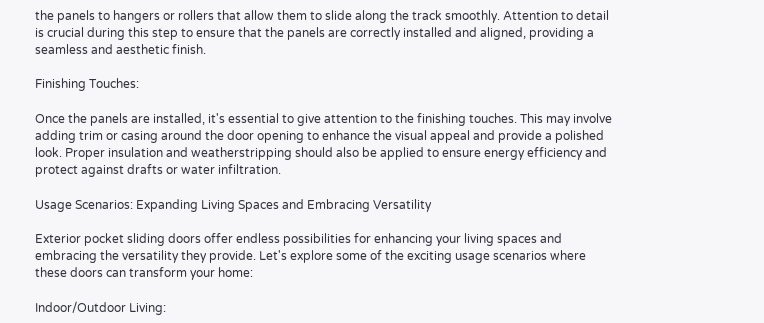the panels to hangers or rollers that allow them to slide along the track smoothly. Attention to detail is crucial during this step to ensure that the panels are correctly installed and aligned, providing a seamless and aesthetic finish.

Finishing Touches:

Once the panels are installed, it's essential to give attention to the finishing touches. This may involve adding trim or casing around the door opening to enhance the visual appeal and provide a polished look. Proper insulation and weatherstripping should also be applied to ensure energy efficiency and protect against drafts or water infiltration.

Usage Scenarios: Expanding Living Spaces and Embracing Versatility

Exterior pocket sliding doors offer endless possibilities for enhancing your living spaces and embracing the versatility they provide. Let's explore some of the exciting usage scenarios where these doors can transform your home:

Indoor/Outdoor Living: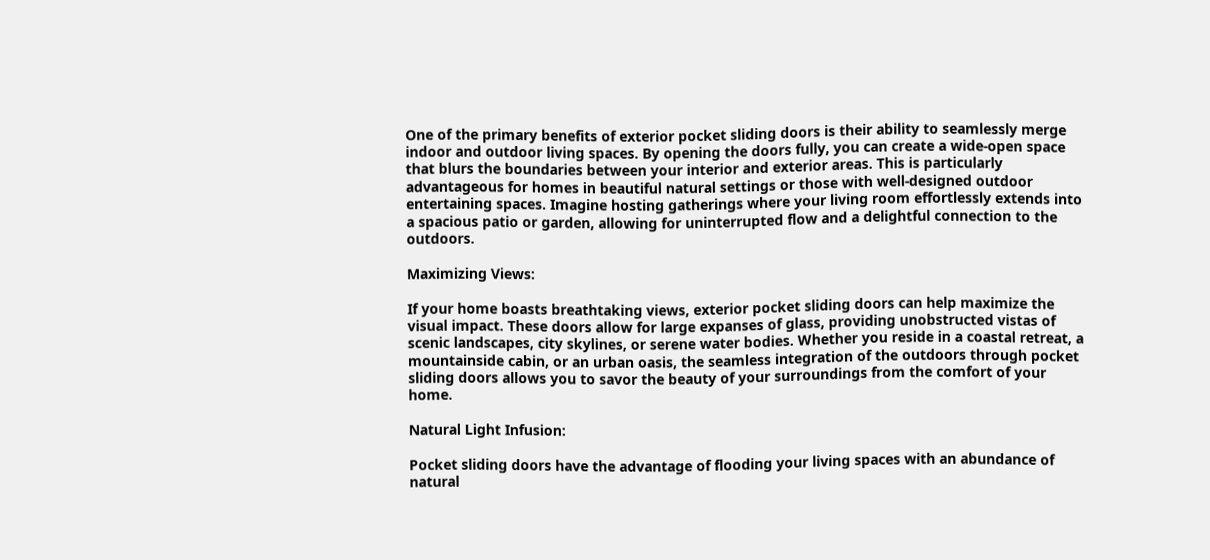One of the primary benefits of exterior pocket sliding doors is their ability to seamlessly merge indoor and outdoor living spaces. By opening the doors fully, you can create a wide-open space that blurs the boundaries between your interior and exterior areas. This is particularly advantageous for homes in beautiful natural settings or those with well-designed outdoor entertaining spaces. Imagine hosting gatherings where your living room effortlessly extends into a spacious patio or garden, allowing for uninterrupted flow and a delightful connection to the outdoors.

Maximizing Views:

If your home boasts breathtaking views, exterior pocket sliding doors can help maximize the visual impact. These doors allow for large expanses of glass, providing unobstructed vistas of scenic landscapes, city skylines, or serene water bodies. Whether you reside in a coastal retreat, a mountainside cabin, or an urban oasis, the seamless integration of the outdoors through pocket sliding doors allows you to savor the beauty of your surroundings from the comfort of your home.

Natural Light Infusion:

Pocket sliding doors have the advantage of flooding your living spaces with an abundance of natural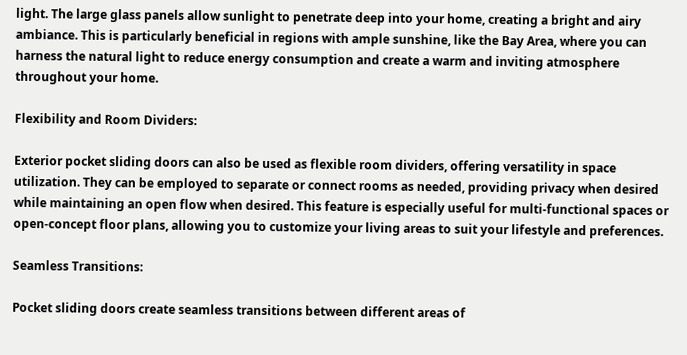light. The large glass panels allow sunlight to penetrate deep into your home, creating a bright and airy ambiance. This is particularly beneficial in regions with ample sunshine, like the Bay Area, where you can harness the natural light to reduce energy consumption and create a warm and inviting atmosphere throughout your home.

Flexibility and Room Dividers:

Exterior pocket sliding doors can also be used as flexible room dividers, offering versatility in space utilization. They can be employed to separate or connect rooms as needed, providing privacy when desired while maintaining an open flow when desired. This feature is especially useful for multi-functional spaces or open-concept floor plans, allowing you to customize your living areas to suit your lifestyle and preferences.

Seamless Transitions:

Pocket sliding doors create seamless transitions between different areas of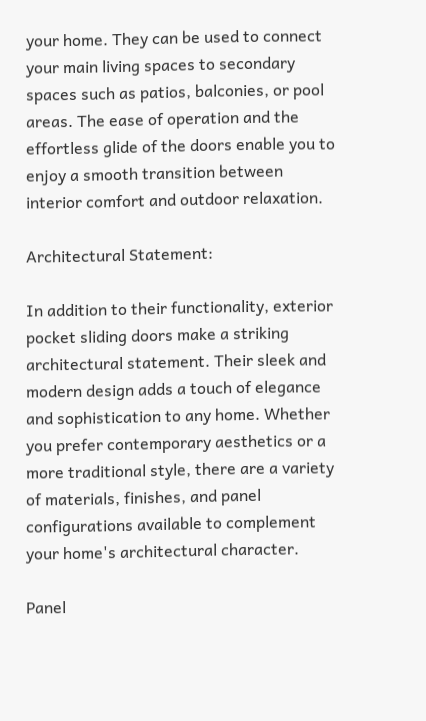your home. They can be used to connect your main living spaces to secondary spaces such as patios, balconies, or pool areas. The ease of operation and the effortless glide of the doors enable you to enjoy a smooth transition between interior comfort and outdoor relaxation.

Architectural Statement:

In addition to their functionality, exterior pocket sliding doors make a striking architectural statement. Their sleek and modern design adds a touch of elegance and sophistication to any home. Whether you prefer contemporary aesthetics or a more traditional style, there are a variety of materials, finishes, and panel configurations available to complement your home's architectural character.

Panel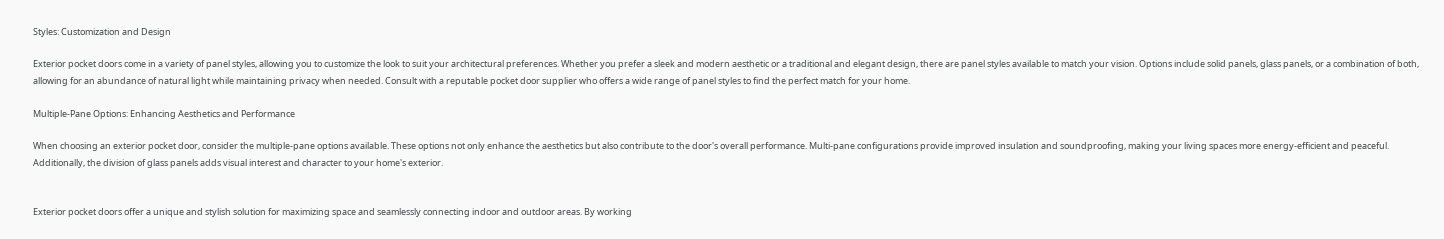Styles: Customization and Design

Exterior pocket doors come in a variety of panel styles, allowing you to customize the look to suit your architectural preferences. Whether you prefer a sleek and modern aesthetic or a traditional and elegant design, there are panel styles available to match your vision. Options include solid panels, glass panels, or a combination of both, allowing for an abundance of natural light while maintaining privacy when needed. Consult with a reputable pocket door supplier who offers a wide range of panel styles to find the perfect match for your home.

Multiple-Pane Options: Enhancing Aesthetics and Performance

When choosing an exterior pocket door, consider the multiple-pane options available. These options not only enhance the aesthetics but also contribute to the door's overall performance. Multi-pane configurations provide improved insulation and soundproofing, making your living spaces more energy-efficient and peaceful. Additionally, the division of glass panels adds visual interest and character to your home's exterior.


Exterior pocket doors offer a unique and stylish solution for maximizing space and seamlessly connecting indoor and outdoor areas. By working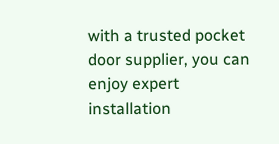with a trusted pocket door supplier, you can enjoy expert installation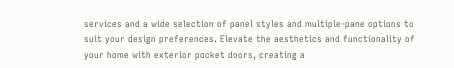services and a wide selection of panel styles and multiple-pane options to suit your design preferences. Elevate the aesthetics and functionality of your home with exterior pocket doors, creating a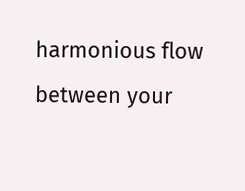harmonious flow between your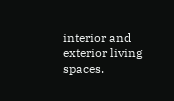interior and exterior living spaces.